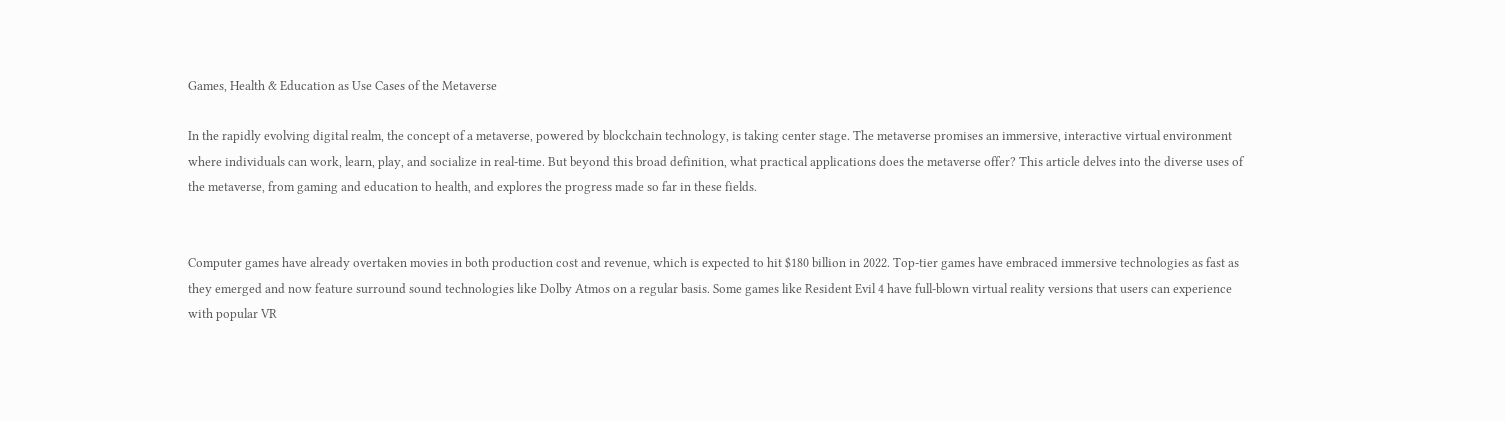Games, Health & Education as Use Cases of the Metaverse

In the rapidly evolving digital realm, the concept of a metaverse, powered by blockchain technology, is taking center stage. The metaverse promises an immersive, interactive virtual environment where individuals can work, learn, play, and socialize in real-time. But beyond this broad definition, what practical applications does the metaverse offer? This article delves into the diverse uses of the metaverse, from gaming and education to health, and explores the progress made so far in these fields.


Computer games have already overtaken movies in both production cost and revenue, which is expected to hit $180 billion in 2022. Top-tier games have embraced immersive technologies as fast as they emerged and now feature surround sound technologies like Dolby Atmos on a regular basis. Some games like Resident Evil 4 have full-blown virtual reality versions that users can experience with popular VR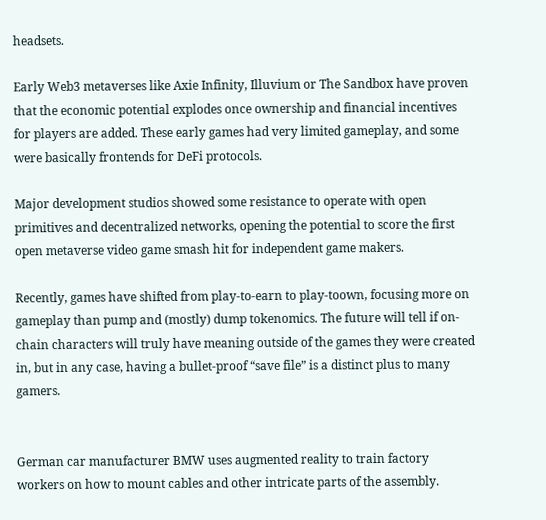headsets.

Early Web3 metaverses like Axie Infinity, Illuvium or The Sandbox have proven that the economic potential explodes once ownership and financial incentives for players are added. These early games had very limited gameplay, and some were basically frontends for DeFi protocols.

Major development studios showed some resistance to operate with open primitives and decentralized networks, opening the potential to score the first open metaverse video game smash hit for independent game makers.

Recently, games have shifted from play-to-earn to play-toown, focusing more on gameplay than pump and (mostly) dump tokenomics. The future will tell if on-chain characters will truly have meaning outside of the games they were created in, but in any case, having a bullet-proof “save file” is a distinct plus to many gamers.


German car manufacturer BMW uses augmented reality to train factory workers on how to mount cables and other intricate parts of the assembly.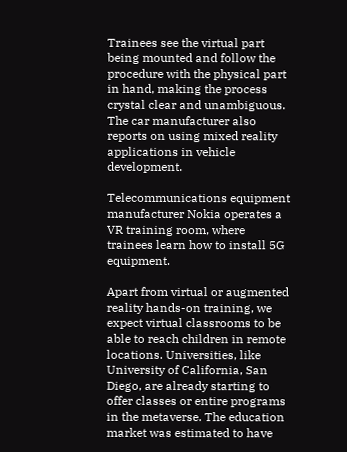Trainees see the virtual part being mounted and follow the procedure with the physical part in hand, making the process crystal clear and unambiguous. The car manufacturer also reports on using mixed reality applications in vehicle development.

Telecommunications equipment manufacturer Nokia operates a VR training room, where trainees learn how to install 5G equipment.

Apart from virtual or augmented reality hands-on training, we expect virtual classrooms to be able to reach children in remote locations. Universities, like University of California, San Diego, are already starting to offer classes or entire programs in the metaverse. The education market was estimated to have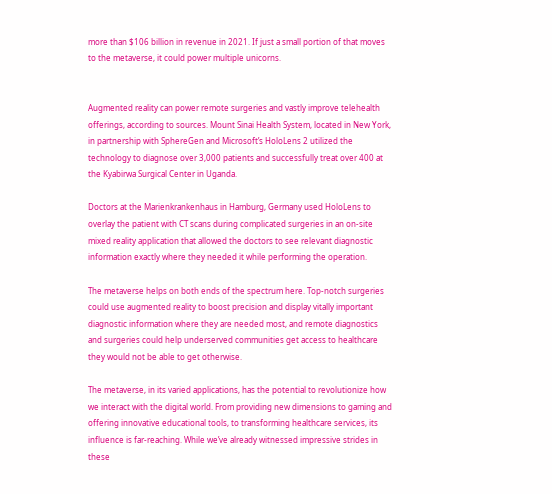more than $106 billion in revenue in 2021. If just a small portion of that moves to the metaverse, it could power multiple unicorns.


Augmented reality can power remote surgeries and vastly improve telehealth offerings, according to sources. Mount Sinai Health System, located in New York, in partnership with SphereGen and Microsoft’s HoloLens 2 utilized the technology to diagnose over 3,000 patients and successfully treat over 400 at the Kyabirwa Surgical Center in Uganda.

Doctors at the Marienkrankenhaus in Hamburg, Germany used HoloLens to overlay the patient with CT scans during complicated surgeries in an on-site mixed reality application that allowed the doctors to see relevant diagnostic information exactly where they needed it while performing the operation.

The metaverse helps on both ends of the spectrum here. Top-notch surgeries could use augmented reality to boost precision and display vitally important diagnostic information where they are needed most, and remote diagnostics and surgeries could help underserved communities get access to healthcare they would not be able to get otherwise.

The metaverse, in its varied applications, has the potential to revolutionize how we interact with the digital world. From providing new dimensions to gaming and offering innovative educational tools, to transforming healthcare services, its influence is far-reaching. While we’ve already witnessed impressive strides in these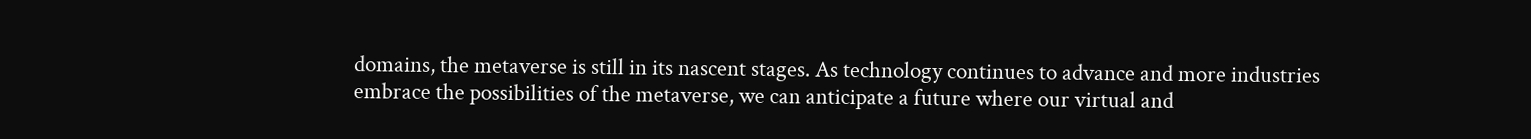domains, the metaverse is still in its nascent stages. As technology continues to advance and more industries embrace the possibilities of the metaverse, we can anticipate a future where our virtual and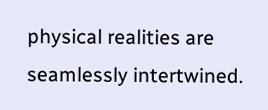physical realities are seamlessly intertwined.